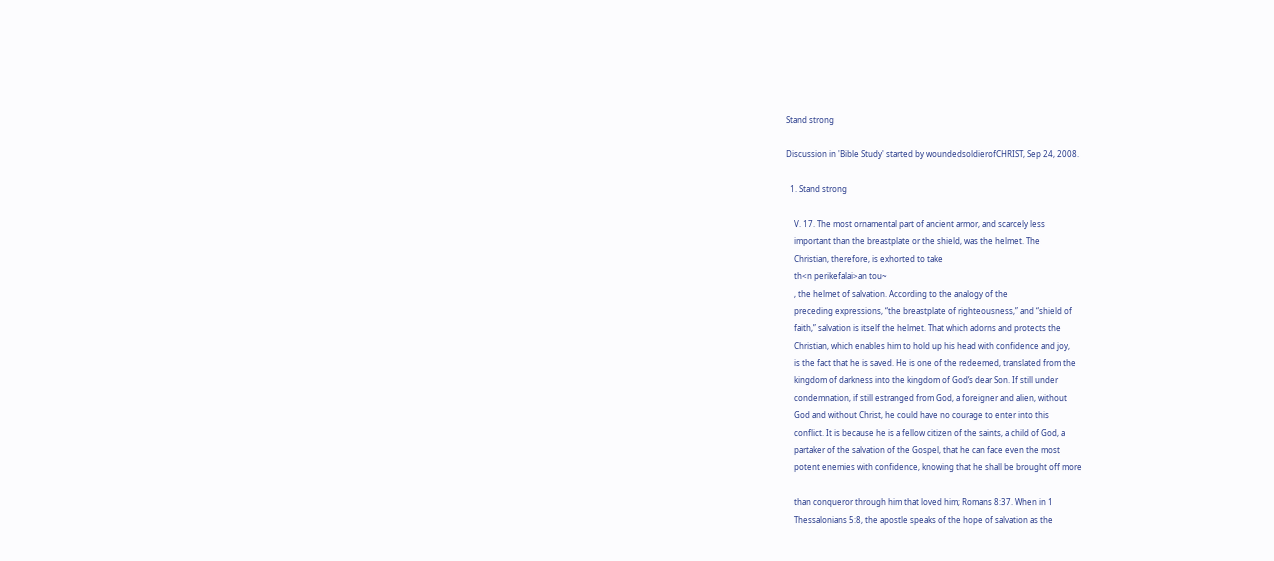Stand strong

Discussion in 'Bible Study' started by woundedsoldierofCHRIST, Sep 24, 2008.

  1. Stand strong

    V. 17. The most ornamental part of ancient armor, and scarcely less
    important than the breastplate or the shield, was the helmet. The
    Christian, therefore, is exhorted to take
    th<n perikefalai>an tou~
    , the helmet of salvation. According to the analogy of the
    preceding expressions, “the breastplate of righteousness,” and “shield of
    faith,” salvation is itself the helmet. That which adorns and protects the
    Christian, which enables him to hold up his head with confidence and joy,
    is the fact that he is saved. He is one of the redeemed, translated from the
    kingdom of darkness into the kingdom of God’s dear Son. If still under
    condemnation, if still estranged from God, a foreigner and alien, without
    God and without Christ, he could have no courage to enter into this
    conflict. It is because he is a fellow citizen of the saints, a child of God, a
    partaker of the salvation of the Gospel, that he can face even the most
    potent enemies with confidence, knowing that he shall be brought off more

    than conqueror through him that loved him; Romans 8:37. When in 1
    Thessalonians 5:8, the apostle speaks of the hope of salvation as the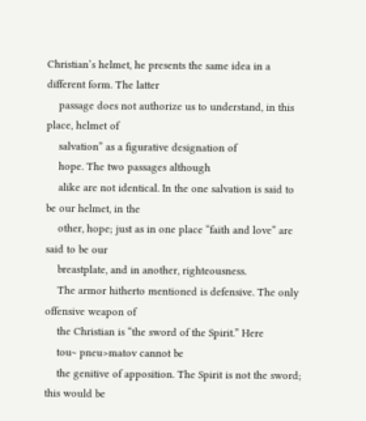Christian’s helmet, he presents the same idea in a different form. The latter
    passage does not authorize us to understand, in this place, helmet of
    salvation” as a figurative designation of
    hope. The two passages although
    alike are not identical. In the one salvation is said to be our helmet, in the
    other, hope; just as in one place “faith and love” are said to be our
    breastplate, and in another, righteousness.
    The armor hitherto mentioned is defensive. The only offensive weapon of
    the Christian is “the sword of the Spirit.” Here
    tou~ pneu>matov cannot be
    the genitive of apposition. The Spirit is not the sword; this would be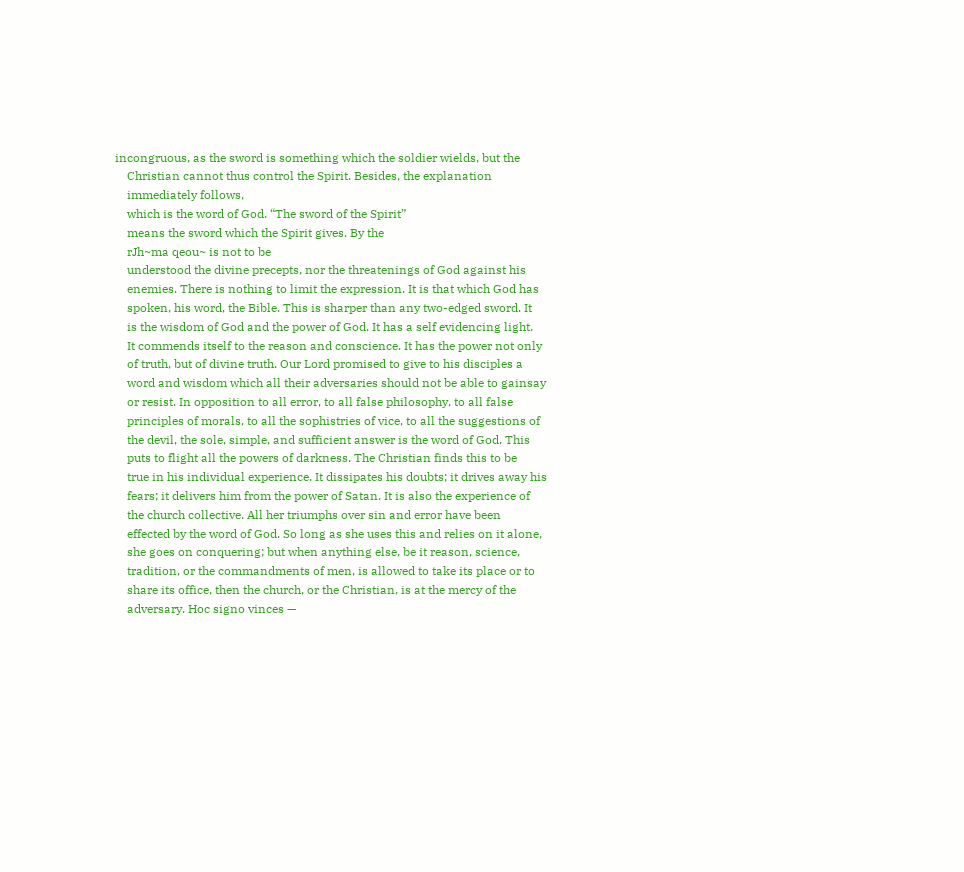incongruous, as the sword is something which the soldier wields, but the
    Christian cannot thus control the Spirit. Besides, the explanation
    immediately follows,
    which is the word of God. “The sword of the Spirit”
    means the sword which the Spirit gives. By the
    rJh~ma qeou~ is not to be
    understood the divine precepts, nor the threatenings of God against his
    enemies. There is nothing to limit the expression. It is that which God has
    spoken, his word, the Bible. This is sharper than any two-edged sword. It
    is the wisdom of God and the power of God. It has a self evidencing light.
    It commends itself to the reason and conscience. It has the power not only
    of truth, but of divine truth. Our Lord promised to give to his disciples a
    word and wisdom which all their adversaries should not be able to gainsay
    or resist. In opposition to all error, to all false philosophy, to all false
    principles of morals, to all the sophistries of vice, to all the suggestions of
    the devil, the sole, simple, and sufficient answer is the word of God. This
    puts to flight all the powers of darkness. The Christian finds this to be
    true in his individual experience. It dissipates his doubts; it drives away his
    fears; it delivers him from the power of Satan. It is also the experience of
    the church collective. All her triumphs over sin and error have been
    effected by the word of God. So long as she uses this and relies on it alone,
    she goes on conquering; but when anything else, be it reason, science,
    tradition, or the commandments of men, is allowed to take its place or to
    share its office, then the church, or the Christian, is at the mercy of the
    adversary. Hoc signo vinces —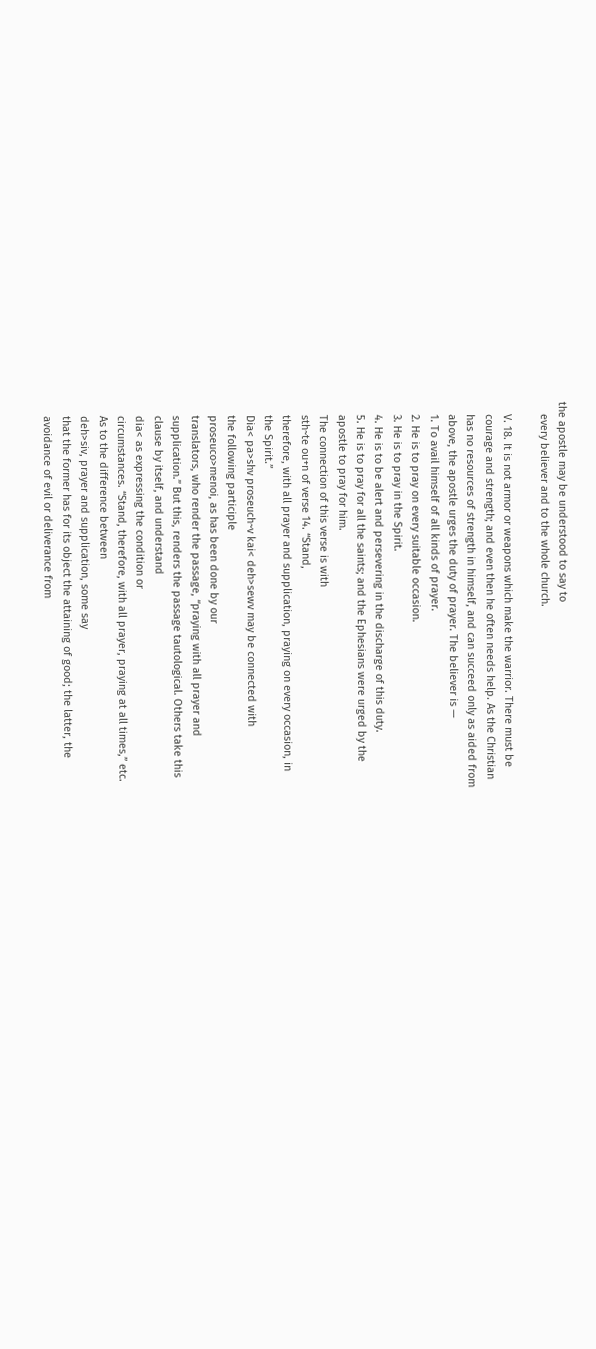the apostle may be understood to say to
    every believer and to the whole church.

    V. 18. It is not armor or weapons which make the warrior. There must be
    courage and strength; and even then he often needs help. As the Christian
    has no resources of strength in himself, and can succeed only as aided from
    above, the apostle urges the duty of prayer. The believer is —
    1. To avail himself of all kinds of prayer.
    2. He is to pray on every suitable occasion.
    3. He is to pray in the Spirit.
    4. He is to be alert and persevering in the discharge of this duty.
    5. He is to pray for all the saints; and the Ephesians were urged by the
    apostle to pray for him.
    The connection of this verse is with
    sth~te ou+n of verse 14. “Stand,
    therefore, with all prayer and supplication, praying on every occasion, in
    the Spirit.”
    Dia< pa>shv proseuch~v kai< deh>sewv may be connected with
    the following participle
    proseuco>menoi, as has been done by our
    translators, who render the passage, “praying with all prayer and
    supplication.” But this, renders the passage tautological. Others take this
    clause by itself, and understand
    dia< as expressing the condition or
    circumstances. “Stand, therefore, with all prayer, praying at all times,” etc.
    As to the difference between
    deh>siv, prayer and supplication, some say
    that the former has for its object the attaining of good; the latter, the
    avoidance of evil or deliverance from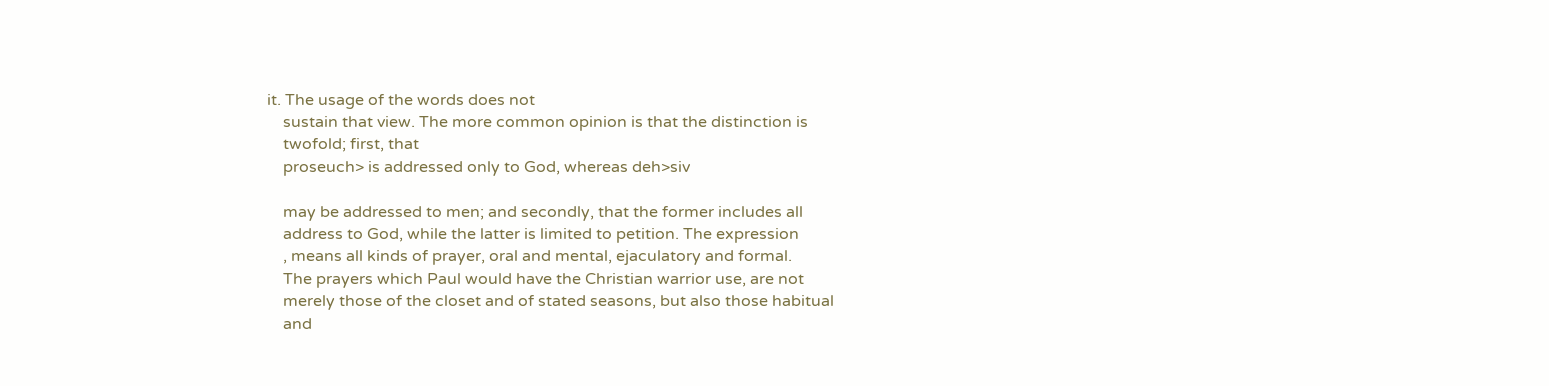it. The usage of the words does not
    sustain that view. The more common opinion is that the distinction is
    twofold; first, that
    proseuch> is addressed only to God, whereas deh>siv

    may be addressed to men; and secondly, that the former includes all
    address to God, while the latter is limited to petition. The expression
    , means all kinds of prayer, oral and mental, ejaculatory and formal.
    The prayers which Paul would have the Christian warrior use, are not
    merely those of the closet and of stated seasons, but also those habitual
    and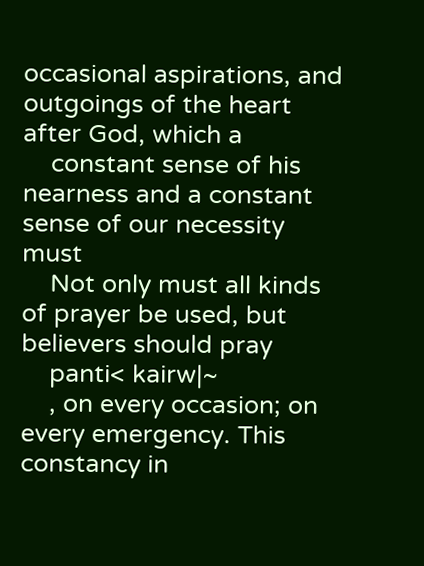occasional aspirations, and outgoings of the heart after God, which a
    constant sense of his nearness and a constant sense of our necessity must
    Not only must all kinds of prayer be used, but believers should pray
    panti< kairw|~
    , on every occasion; on every emergency. This constancy in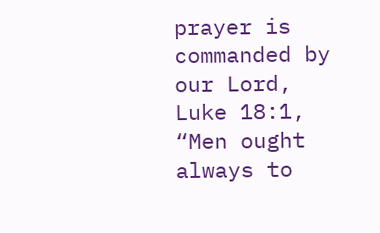prayer is commanded by our Lord, Luke 18:1, “Men ought always to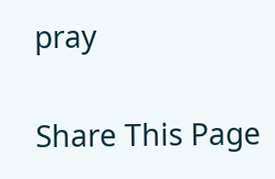pray


Share This Page